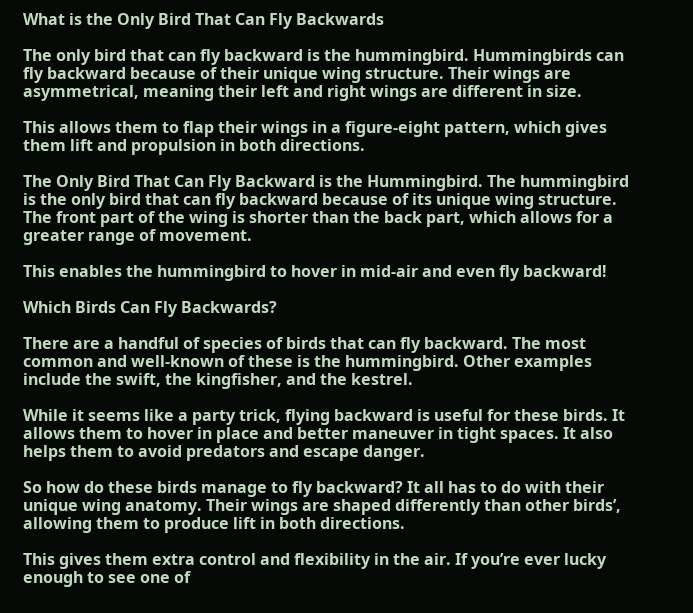What is the Only Bird That Can Fly Backwards

The only bird that can fly backward is the hummingbird. Hummingbirds can fly backward because of their unique wing structure. Their wings are asymmetrical, meaning their left and right wings are different in size.

This allows them to flap their wings in a figure-eight pattern, which gives them lift and propulsion in both directions.

The Only Bird That Can Fly Backward is the Hummingbird. The hummingbird is the only bird that can fly backward because of its unique wing structure. The front part of the wing is shorter than the back part, which allows for a greater range of movement.

This enables the hummingbird to hover in mid-air and even fly backward!

Which Birds Can Fly Backwards?

There are a handful of species of birds that can fly backward. The most common and well-known of these is the hummingbird. Other examples include the swift, the kingfisher, and the kestrel.

While it seems like a party trick, flying backward is useful for these birds. It allows them to hover in place and better maneuver in tight spaces. It also helps them to avoid predators and escape danger.

So how do these birds manage to fly backward? It all has to do with their unique wing anatomy. Their wings are shaped differently than other birds’, allowing them to produce lift in both directions.

This gives them extra control and flexibility in the air. If you’re ever lucky enough to see one of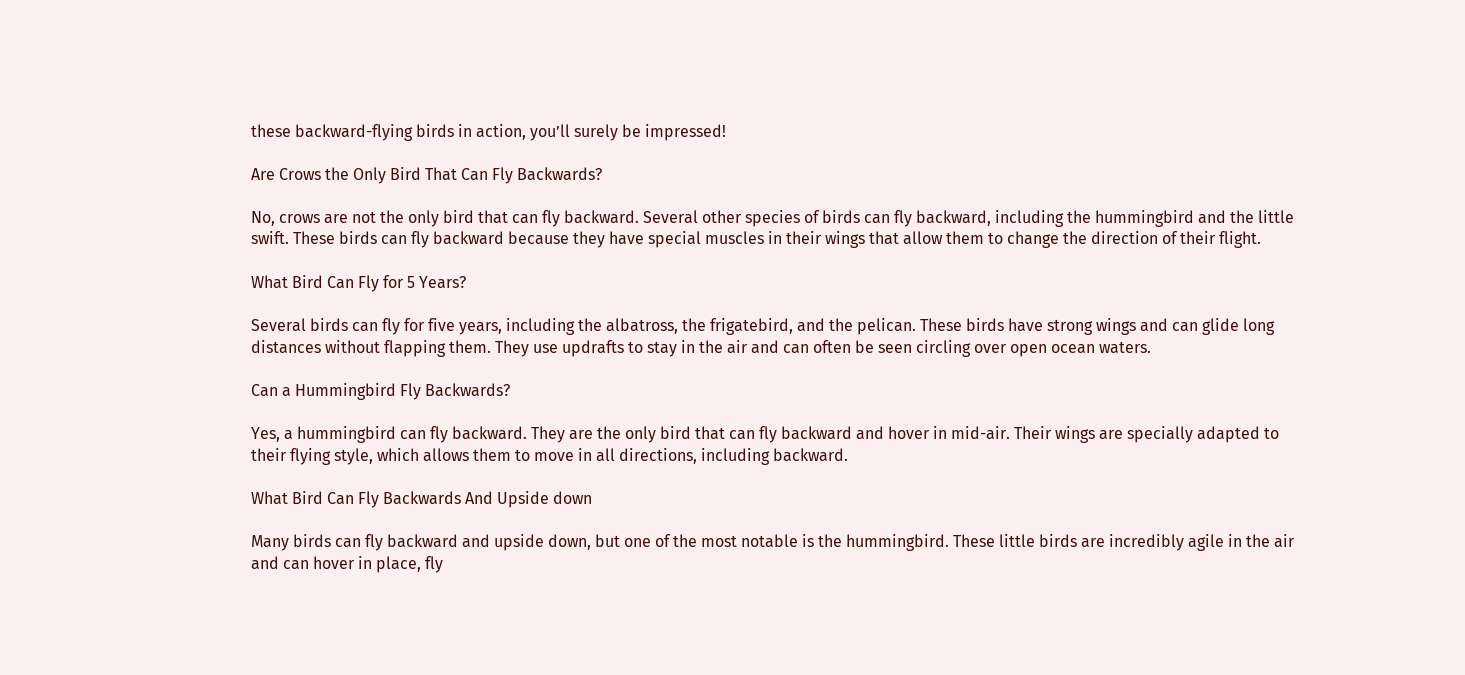these backward-flying birds in action, you’ll surely be impressed!

Are Crows the Only Bird That Can Fly Backwards?

No, crows are not the only bird that can fly backward. Several other species of birds can fly backward, including the hummingbird and the little swift. These birds can fly backward because they have special muscles in their wings that allow them to change the direction of their flight.

What Bird Can Fly for 5 Years?

Several birds can fly for five years, including the albatross, the frigatebird, and the pelican. These birds have strong wings and can glide long distances without flapping them. They use updrafts to stay in the air and can often be seen circling over open ocean waters.

Can a Hummingbird Fly Backwards?

Yes, a hummingbird can fly backward. They are the only bird that can fly backward and hover in mid-air. Their wings are specially adapted to their flying style, which allows them to move in all directions, including backward.

What Bird Can Fly Backwards And Upside down

Many birds can fly backward and upside down, but one of the most notable is the hummingbird. These little birds are incredibly agile in the air and can hover in place, fly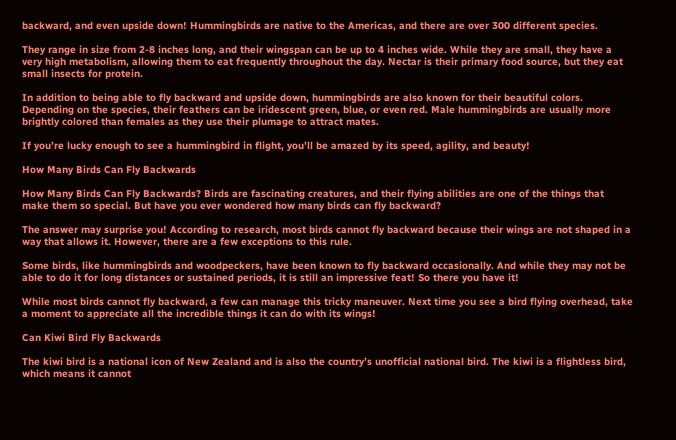backward, and even upside down! Hummingbirds are native to the Americas, and there are over 300 different species.

They range in size from 2-8 inches long, and their wingspan can be up to 4 inches wide. While they are small, they have a very high metabolism, allowing them to eat frequently throughout the day. Nectar is their primary food source, but they eat small insects for protein.

In addition to being able to fly backward and upside down, hummingbirds are also known for their beautiful colors. Depending on the species, their feathers can be iridescent green, blue, or even red. Male hummingbirds are usually more brightly colored than females as they use their plumage to attract mates.

If you’re lucky enough to see a hummingbird in flight, you’ll be amazed by its speed, agility, and beauty!

How Many Birds Can Fly Backwards

How Many Birds Can Fly Backwards? Birds are fascinating creatures, and their flying abilities are one of the things that make them so special. But have you ever wondered how many birds can fly backward?

The answer may surprise you! According to research, most birds cannot fly backward because their wings are not shaped in a way that allows it. However, there are a few exceptions to this rule.

Some birds, like hummingbirds and woodpeckers, have been known to fly backward occasionally. And while they may not be able to do it for long distances or sustained periods, it is still an impressive feat! So there you have it!

While most birds cannot fly backward, a few can manage this tricky maneuver. Next time you see a bird flying overhead, take a moment to appreciate all the incredible things it can do with its wings!

Can Kiwi Bird Fly Backwards

The kiwi bird is a national icon of New Zealand and is also the country’s unofficial national bird. The kiwi is a flightless bird, which means it cannot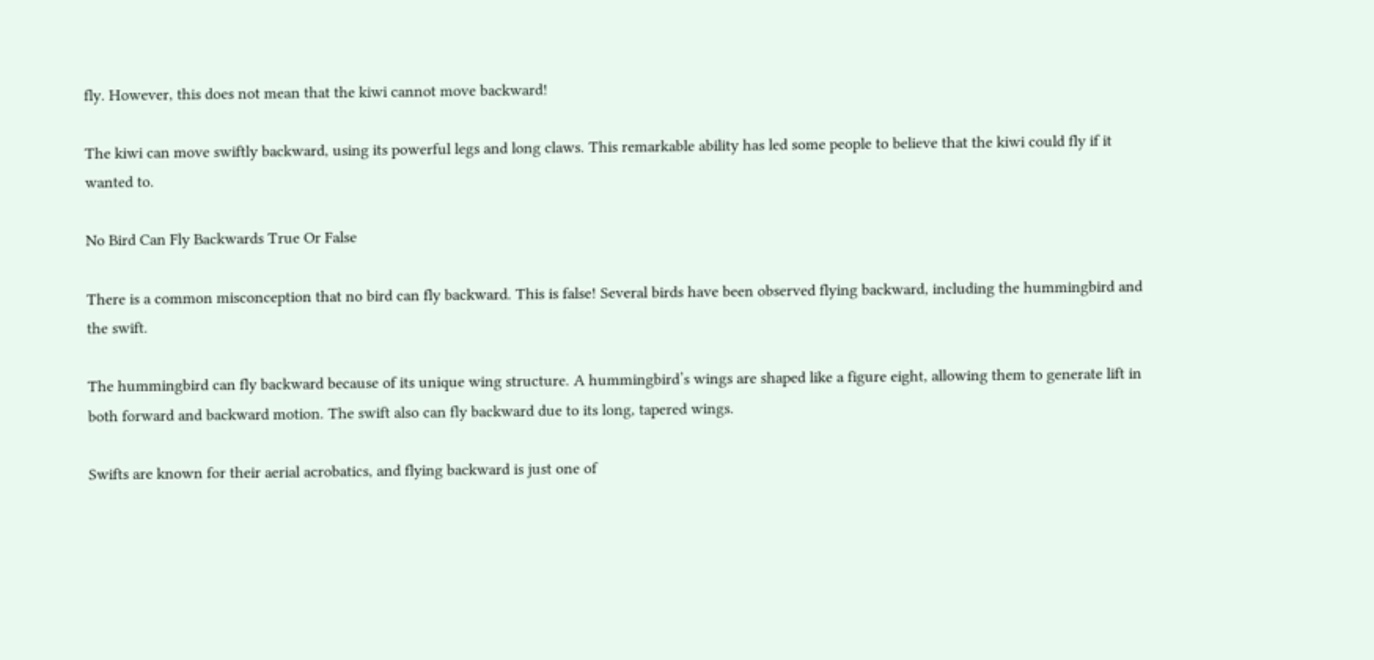fly. However, this does not mean that the kiwi cannot move backward!

The kiwi can move swiftly backward, using its powerful legs and long claws. This remarkable ability has led some people to believe that the kiwi could fly if it wanted to.

No Bird Can Fly Backwards True Or False

There is a common misconception that no bird can fly backward. This is false! Several birds have been observed flying backward, including the hummingbird and the swift.

The hummingbird can fly backward because of its unique wing structure. A hummingbird’s wings are shaped like a figure eight, allowing them to generate lift in both forward and backward motion. The swift also can fly backward due to its long, tapered wings.

Swifts are known for their aerial acrobatics, and flying backward is just one of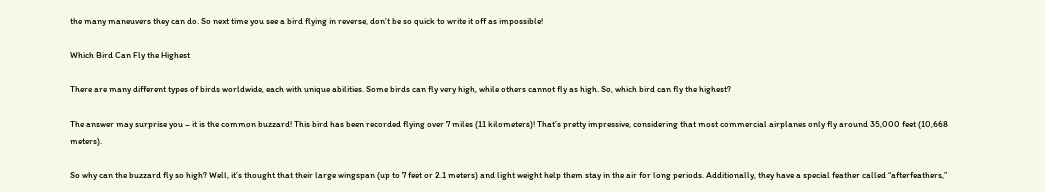the many maneuvers they can do. So next time you see a bird flying in reverse, don’t be so quick to write it off as impossible!

Which Bird Can Fly the Highest

There are many different types of birds worldwide, each with unique abilities. Some birds can fly very high, while others cannot fly as high. So, which bird can fly the highest?

The answer may surprise you – it is the common buzzard! This bird has been recorded flying over 7 miles (11 kilometers)! That’s pretty impressive, considering that most commercial airplanes only fly around 35,000 feet (10,668 meters).

So why can the buzzard fly so high? Well, it’s thought that their large wingspan (up to 7 feet or 2.1 meters) and light weight help them stay in the air for long periods. Additionally, they have a special feather called “afterfeathers,”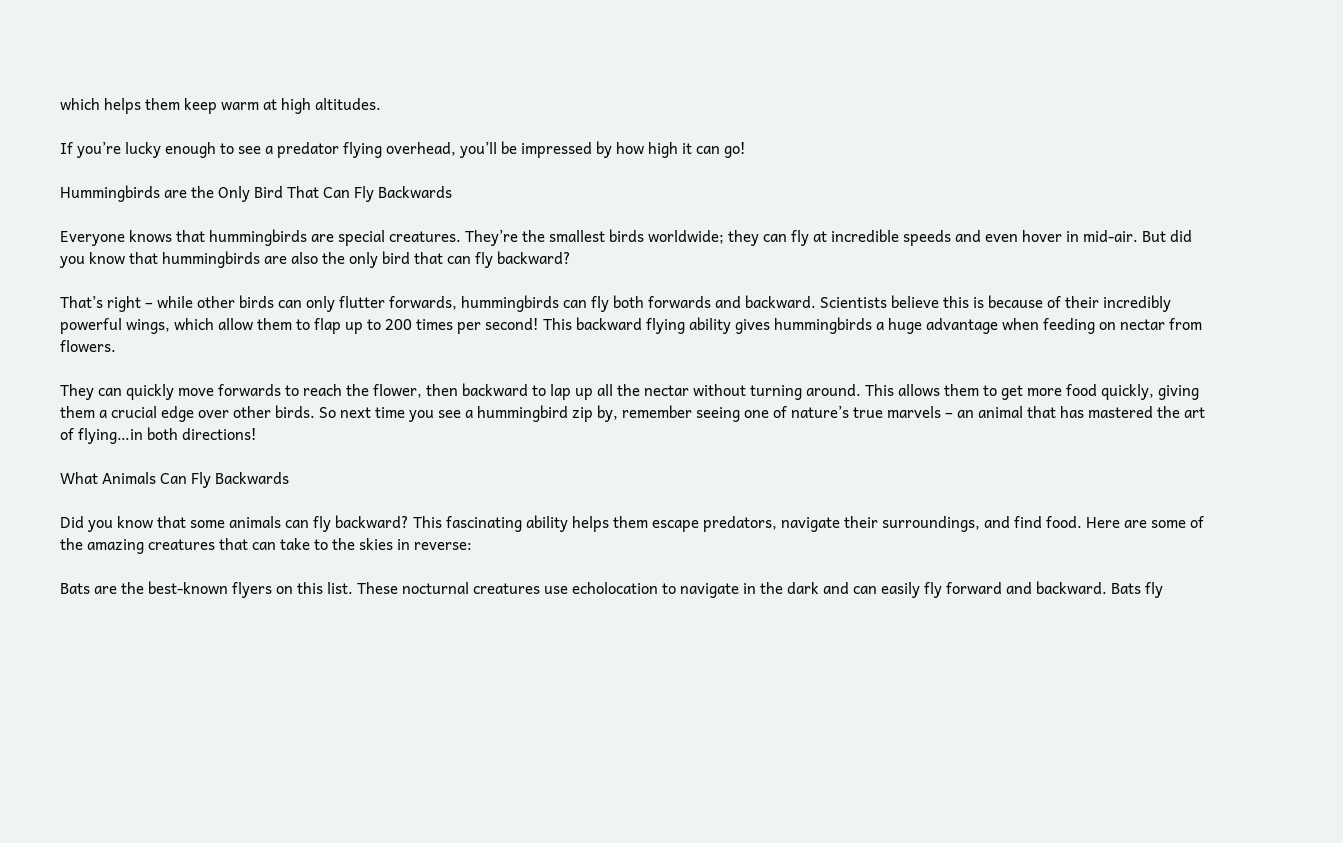which helps them keep warm at high altitudes.

If you’re lucky enough to see a predator flying overhead, you’ll be impressed by how high it can go!

Hummingbirds are the Only Bird That Can Fly Backwards

Everyone knows that hummingbirds are special creatures. They’re the smallest birds worldwide; they can fly at incredible speeds and even hover in mid-air. But did you know that hummingbirds are also the only bird that can fly backward?

That’s right – while other birds can only flutter forwards, hummingbirds can fly both forwards and backward. Scientists believe this is because of their incredibly powerful wings, which allow them to flap up to 200 times per second! This backward flying ability gives hummingbirds a huge advantage when feeding on nectar from flowers.

They can quickly move forwards to reach the flower, then backward to lap up all the nectar without turning around. This allows them to get more food quickly, giving them a crucial edge over other birds. So next time you see a hummingbird zip by, remember seeing one of nature’s true marvels – an animal that has mastered the art of flying…in both directions!

What Animals Can Fly Backwards

Did you know that some animals can fly backward? This fascinating ability helps them escape predators, navigate their surroundings, and find food. Here are some of the amazing creatures that can take to the skies in reverse:

Bats are the best-known flyers on this list. These nocturnal creatures use echolocation to navigate in the dark and can easily fly forward and backward. Bats fly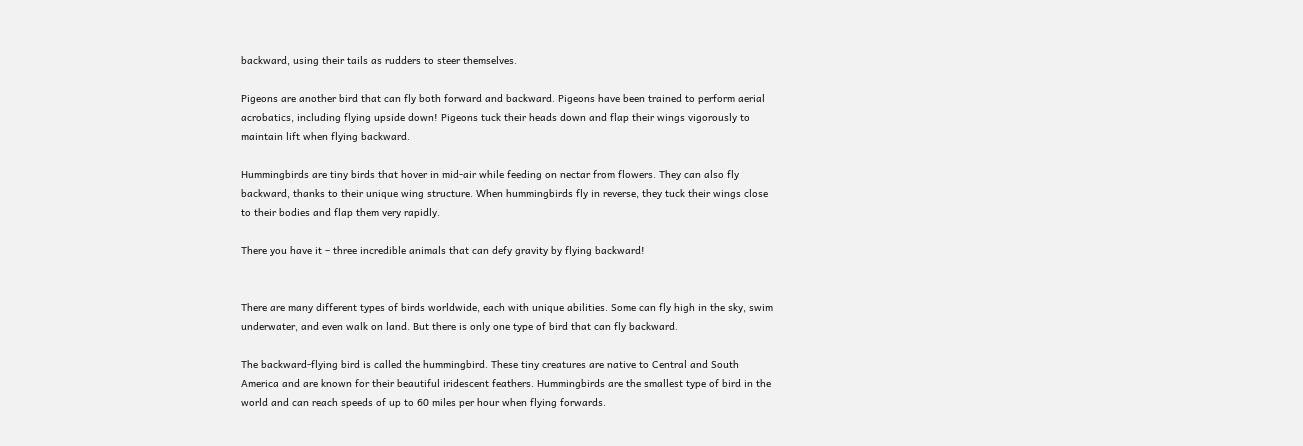backward, using their tails as rudders to steer themselves.

Pigeons are another bird that can fly both forward and backward. Pigeons have been trained to perform aerial acrobatics, including flying upside down! Pigeons tuck their heads down and flap their wings vigorously to maintain lift when flying backward.

Hummingbirds are tiny birds that hover in mid-air while feeding on nectar from flowers. They can also fly backward, thanks to their unique wing structure. When hummingbirds fly in reverse, they tuck their wings close to their bodies and flap them very rapidly.

There you have it – three incredible animals that can defy gravity by flying backward!


There are many different types of birds worldwide, each with unique abilities. Some can fly high in the sky, swim underwater, and even walk on land. But there is only one type of bird that can fly backward.

The backward-flying bird is called the hummingbird. These tiny creatures are native to Central and South America and are known for their beautiful iridescent feathers. Hummingbirds are the smallest type of bird in the world and can reach speeds of up to 60 miles per hour when flying forwards.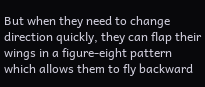But when they need to change direction quickly, they can flap their wings in a figure-eight pattern which allows them to fly backward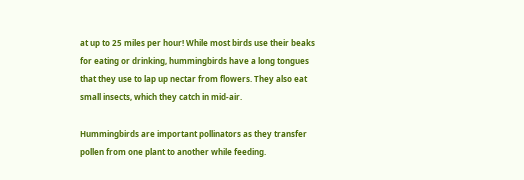at up to 25 miles per hour! While most birds use their beaks for eating or drinking, hummingbirds have a long tongues that they use to lap up nectar from flowers. They also eat small insects, which they catch in mid-air.

Hummingbirds are important pollinators as they transfer pollen from one plant to another while feeding.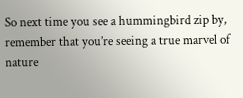So next time you see a hummingbird zip by, remember that you’re seeing a true marvel of nature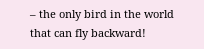– the only bird in the world that can fly backward!